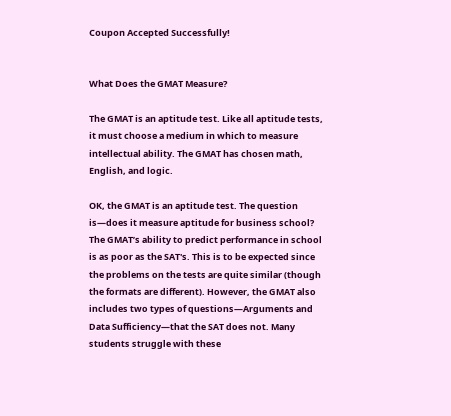Coupon Accepted Successfully!


What Does the GMAT Measure?

The GMAT is an aptitude test. Like all aptitude tests, it must choose a medium in which to measure intellectual ability. The GMAT has chosen math, English, and logic.

OK, the GMAT is an aptitude test. The question is—does it measure aptitude for business school? The GMAT’s ability to predict performance in school is as poor as the SAT's. This is to be expected since the problems on the tests are quite similar (though the formats are different). However, the GMAT also includes two types of questions—Arguments and Data Sufficiency—that the SAT does not. Many students struggle with these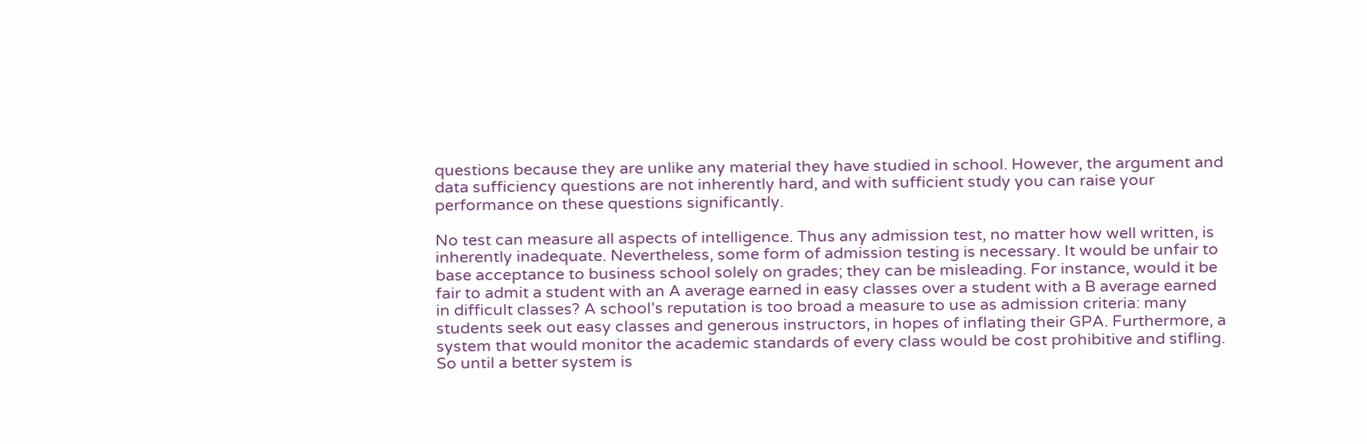questions because they are unlike any material they have studied in school. However, the argument and data sufficiency questions are not inherently hard, and with sufficient study you can raise your performance on these questions significantly.

No test can measure all aspects of intelligence. Thus any admission test, no matter how well written, is inherently inadequate. Nevertheless, some form of admission testing is necessary. It would be unfair to base acceptance to business school solely on grades; they can be misleading. For instance, would it be fair to admit a student with an A average earned in easy classes over a student with a B average earned in difficult classes? A school’s reputation is too broad a measure to use as admission criteria: many students seek out easy classes and generous instructors, in hopes of inflating their GPA. Furthermore, a system that would monitor the academic standards of every class would be cost prohibitive and stifling. So until a better system is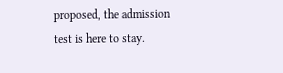proposed, the admission test is here to stay.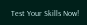Test Your Skills Now!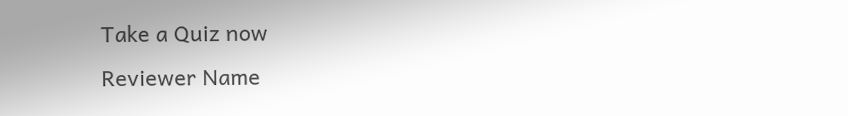Take a Quiz now
Reviewer Name